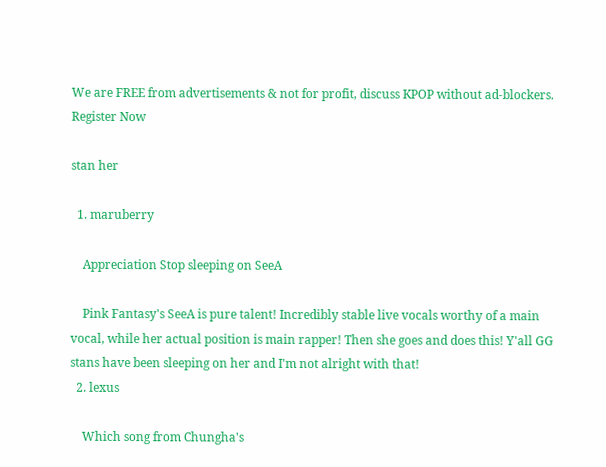We are FREE from advertisements & not for profit, discuss KPOP without ad-blockers.
Register Now

stan her

  1. maruberry

    Appreciation Stop sleeping on SeeA

    Pink Fantasy's SeeA is pure talent! Incredibly stable live vocals worthy of a main vocal, while her actual position is main rapper! Then she goes and does this! Y'all GG stans have been sleeping on her and I'm not alright with that!
  2. lexus

    Which song from Chungha's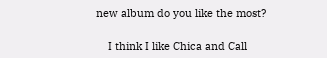new album do you like the most?

    I think I like Chica and Call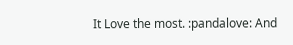It Love the most. :pandalove: And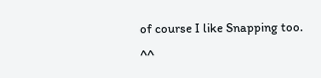of course I like Snapping too. ^^